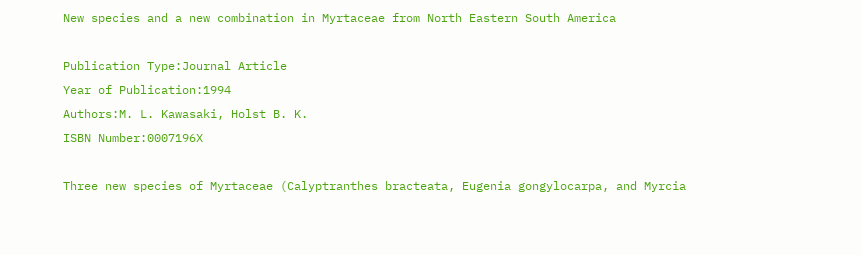New species and a new combination in Myrtaceae from North Eastern South America

Publication Type:Journal Article
Year of Publication:1994
Authors:M. L. Kawasaki, Holst B. K.
ISBN Number:0007196X

Three new species of Myrtaceae (Calyptranthes bracteata, Eugenia gongylocarpa, and Myrcia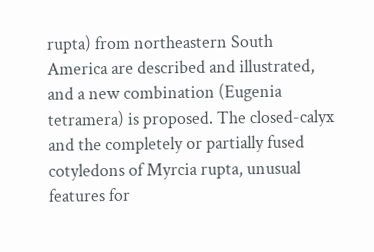rupta) from northeastern South America are described and illustrated, and a new combination (Eugenia tetramera) is proposed. The closed-calyx and the completely or partially fused cotyledons of Myrcia rupta, unusual features for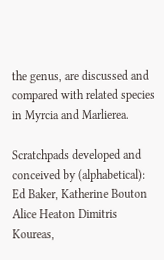the genus, are discussed and compared with related species in Myrcia and Marlierea.

Scratchpads developed and conceived by (alphabetical): Ed Baker, Katherine Bouton Alice Heaton Dimitris Koureas,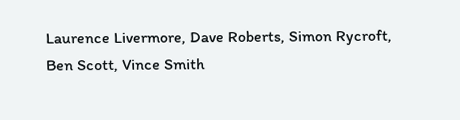Laurence Livermore, Dave Roberts, Simon Rycroft, Ben Scott, Vince Smith